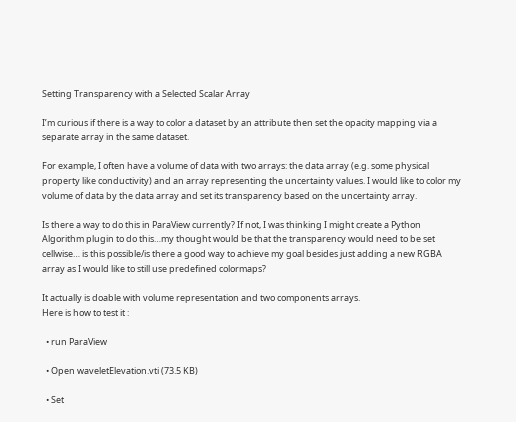Setting Transparency with a Selected Scalar Array

I’m curious if there is a way to color a dataset by an attribute then set the opacity mapping via a separate array in the same dataset.

For example, I often have a volume of data with two arrays: the data array (e.g. some physical property like conductivity) and an array representing the uncertainty values. I would like to color my volume of data by the data array and set its transparency based on the uncertainty array.

Is there a way to do this in ParaView currently? If not, I was thinking I might create a Python Algorithm plugin to do this…my thought would be that the transparency would need to be set cellwise… is this possible/is there a good way to achieve my goal besides just adding a new RGBA array as I would like to still use predefined colormaps?

It actually is doable with volume representation and two components arrays.
Here is how to test it :

  • run ParaView

  • Open waveletElevation.vti (73.5 KB)

  • Set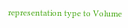representation type to Volume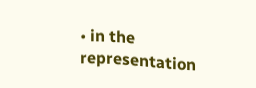• in the representation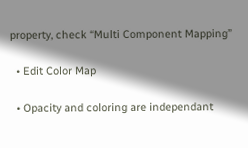property, check “Multi Component Mapping”

  • Edit Color Map

  • Opacity and coloring are independant